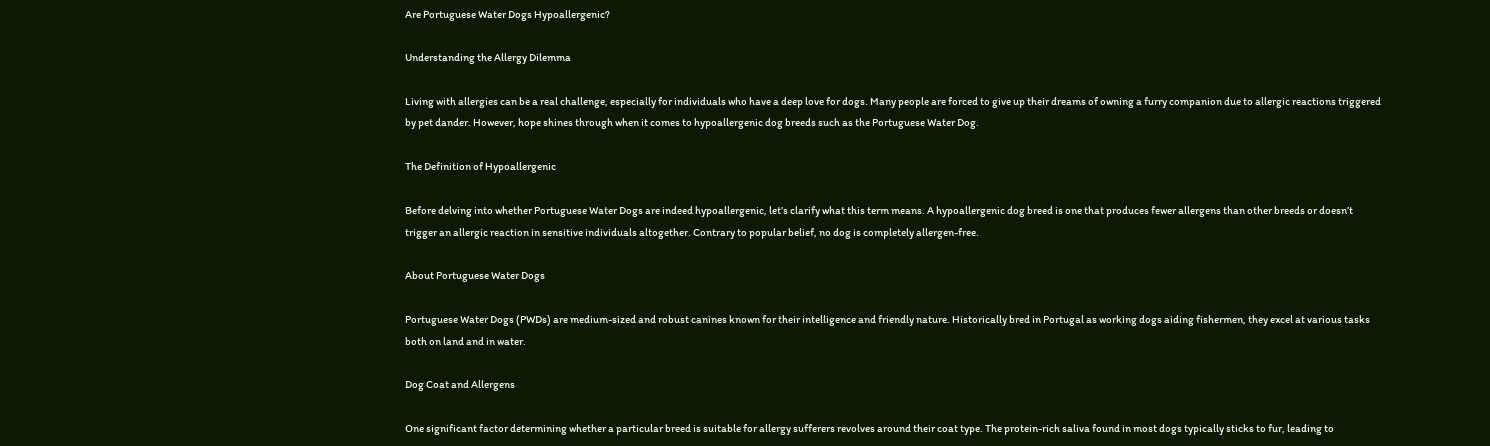Are Portuguese Water Dogs Hypoallergenic?

Understanding the Allergy Dilemma

Living with allergies can be a real challenge, especially for individuals who have a deep love for dogs. Many people are forced to give up their dreams of owning a furry companion due to allergic reactions triggered by pet dander. However, hope shines through when it comes to hypoallergenic dog breeds such as the Portuguese Water Dog.

The Definition of Hypoallergenic

Before delving into whether Portuguese Water Dogs are indeed hypoallergenic, let’s clarify what this term means. A hypoallergenic dog breed is one that produces fewer allergens than other breeds or doesn’t trigger an allergic reaction in sensitive individuals altogether. Contrary to popular belief, no dog is completely allergen-free.

About Portuguese Water Dogs

Portuguese Water Dogs (PWDs) are medium-sized and robust canines known for their intelligence and friendly nature. Historically bred in Portugal as working dogs aiding fishermen, they excel at various tasks both on land and in water.

Dog Coat and Allergens

One significant factor determining whether a particular breed is suitable for allergy sufferers revolves around their coat type. The protein-rich saliva found in most dogs typically sticks to fur, leading to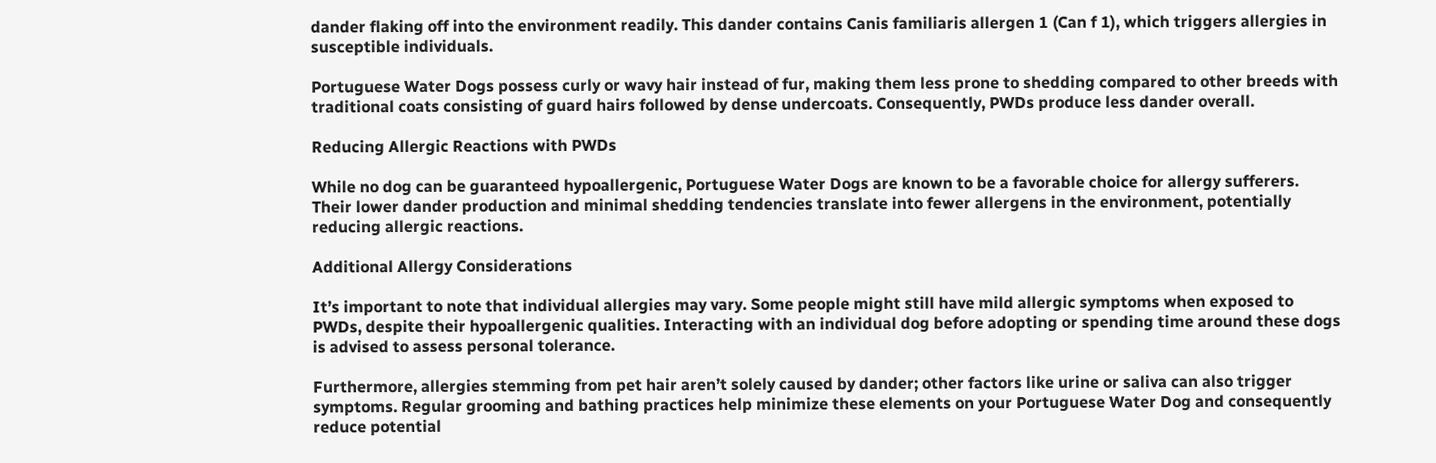dander flaking off into the environment readily. This dander contains Canis familiaris allergen 1 (Can f 1), which triggers allergies in susceptible individuals.

Portuguese Water Dogs possess curly or wavy hair instead of fur, making them less prone to shedding compared to other breeds with traditional coats consisting of guard hairs followed by dense undercoats. Consequently, PWDs produce less dander overall.

Reducing Allergic Reactions with PWDs

While no dog can be guaranteed hypoallergenic, Portuguese Water Dogs are known to be a favorable choice for allergy sufferers. Their lower dander production and minimal shedding tendencies translate into fewer allergens in the environment, potentially reducing allergic reactions.

Additional Allergy Considerations

It’s important to note that individual allergies may vary. Some people might still have mild allergic symptoms when exposed to PWDs, despite their hypoallergenic qualities. Interacting with an individual dog before adopting or spending time around these dogs is advised to assess personal tolerance.

Furthermore, allergies stemming from pet hair aren’t solely caused by dander; other factors like urine or saliva can also trigger symptoms. Regular grooming and bathing practices help minimize these elements on your Portuguese Water Dog and consequently reduce potential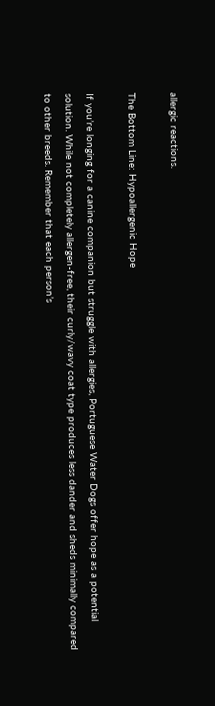allergic reactions.

The Bottom Line: Hypoallergenic Hope

If you’re longing for a canine companion but struggle with allergies, Portuguese Water Dogs offer hope as a potential solution. While not completely allergen-free, their curly/wavy coat type produces less dander and sheds minimally compared to other breeds. Remember that each person’s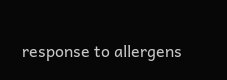response to allergens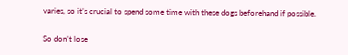varies, so it’s crucial to spend some time with these dogs beforehand if possible.

So don’t lose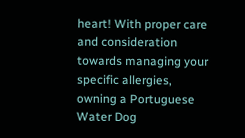heart! With proper care and consideration towards managing your specific allergies, owning a Portuguese Water Dog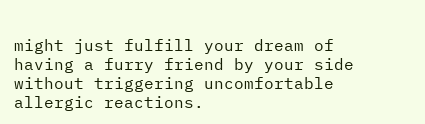might just fulfill your dream of having a furry friend by your side without triggering uncomfortable allergic reactions.